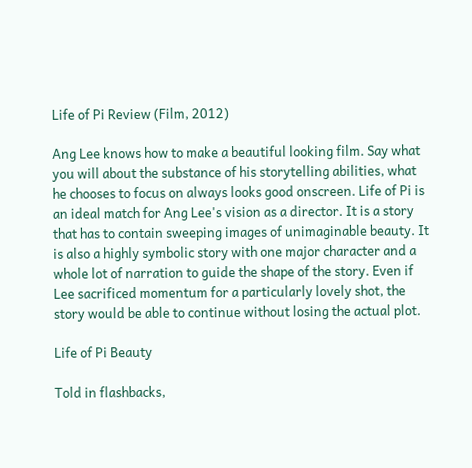Life of Pi Review (Film, 2012)

Ang Lee knows how to make a beautiful looking film. Say what you will about the substance of his storytelling abilities, what he chooses to focus on always looks good onscreen. Life of Pi is an ideal match for Ang Lee's vision as a director. It is a story that has to contain sweeping images of unimaginable beauty. It is also a highly symbolic story with one major character and a whole lot of narration to guide the shape of the story. Even if Lee sacrificed momentum for a particularly lovely shot, the story would be able to continue without losing the actual plot.

Life of Pi Beauty

Told in flashbacks,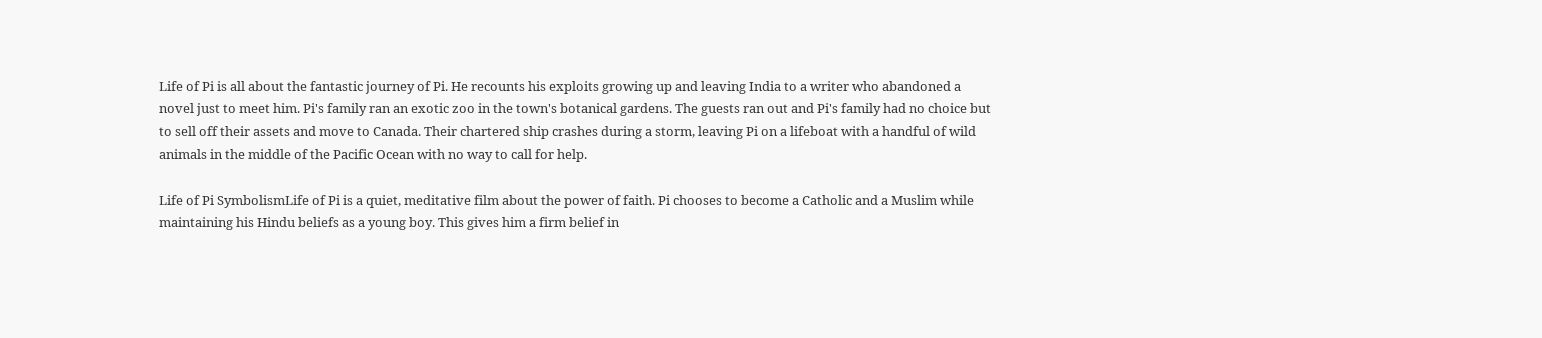Life of Pi is all about the fantastic journey of Pi. He recounts his exploits growing up and leaving India to a writer who abandoned a novel just to meet him. Pi's family ran an exotic zoo in the town's botanical gardens. The guests ran out and Pi's family had no choice but to sell off their assets and move to Canada. Their chartered ship crashes during a storm, leaving Pi on a lifeboat with a handful of wild animals in the middle of the Pacific Ocean with no way to call for help.

Life of Pi SymbolismLife of Pi is a quiet, meditative film about the power of faith. Pi chooses to become a Catholic and a Muslim while maintaining his Hindu beliefs as a young boy. This gives him a firm belief in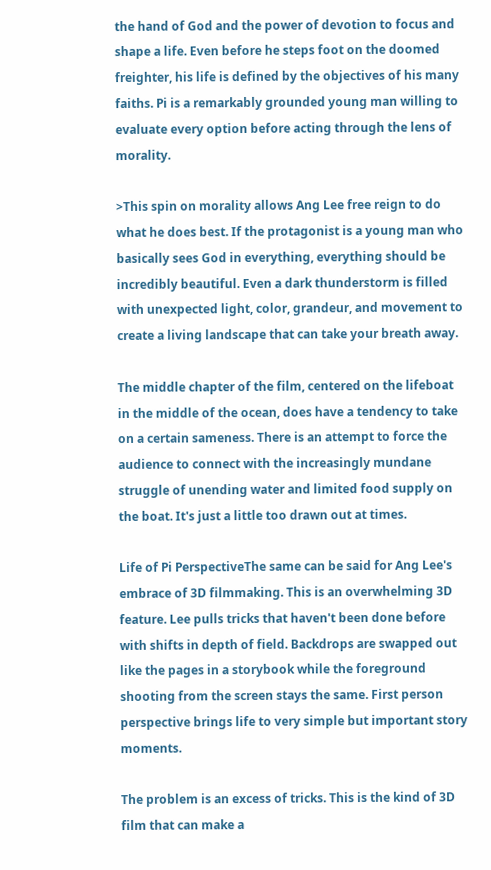the hand of God and the power of devotion to focus and shape a life. Even before he steps foot on the doomed freighter, his life is defined by the objectives of his many faiths. Pi is a remarkably grounded young man willing to evaluate every option before acting through the lens of morality.

>This spin on morality allows Ang Lee free reign to do what he does best. If the protagonist is a young man who basically sees God in everything, everything should be incredibly beautiful. Even a dark thunderstorm is filled with unexpected light, color, grandeur, and movement to create a living landscape that can take your breath away.

The middle chapter of the film, centered on the lifeboat in the middle of the ocean, does have a tendency to take on a certain sameness. There is an attempt to force the audience to connect with the increasingly mundane struggle of unending water and limited food supply on the boat. It's just a little too drawn out at times.

Life of Pi PerspectiveThe same can be said for Ang Lee's embrace of 3D filmmaking. This is an overwhelming 3D feature. Lee pulls tricks that haven't been done before with shifts in depth of field. Backdrops are swapped out like the pages in a storybook while the foreground shooting from the screen stays the same. First person perspective brings life to very simple but important story moments.

The problem is an excess of tricks. This is the kind of 3D film that can make a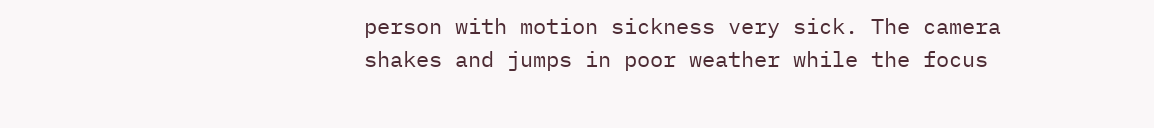person with motion sickness very sick. The camera shakes and jumps in poor weather while the focus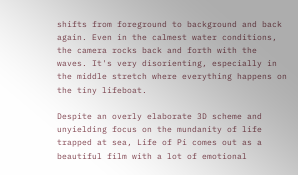shifts from foreground to background and back again. Even in the calmest water conditions, the camera rocks back and forth with the waves. It's very disorienting, especially in the middle stretch where everything happens on the tiny lifeboat.

Despite an overly elaborate 3D scheme and unyielding focus on the mundanity of life trapped at sea, Life of Pi comes out as a beautiful film with a lot of emotional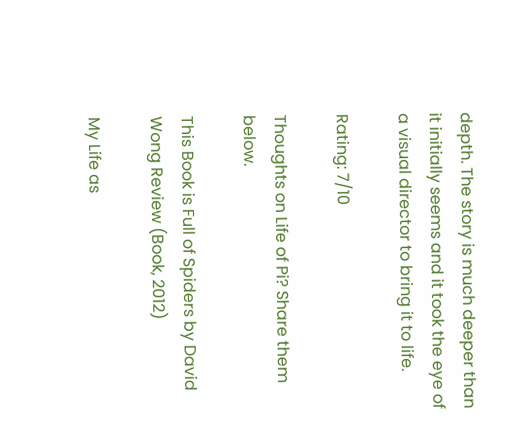depth. The story is much deeper than it initially seems and it took the eye of a visual director to bring it to life.

Rating: 7/10

Thoughts on Life of Pi? Share them below.

This Book is Full of Spiders by David Wong Review (Book, 2012)

My Life as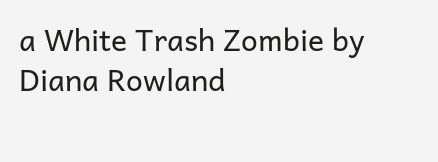a White Trash Zombie by Diana Rowland